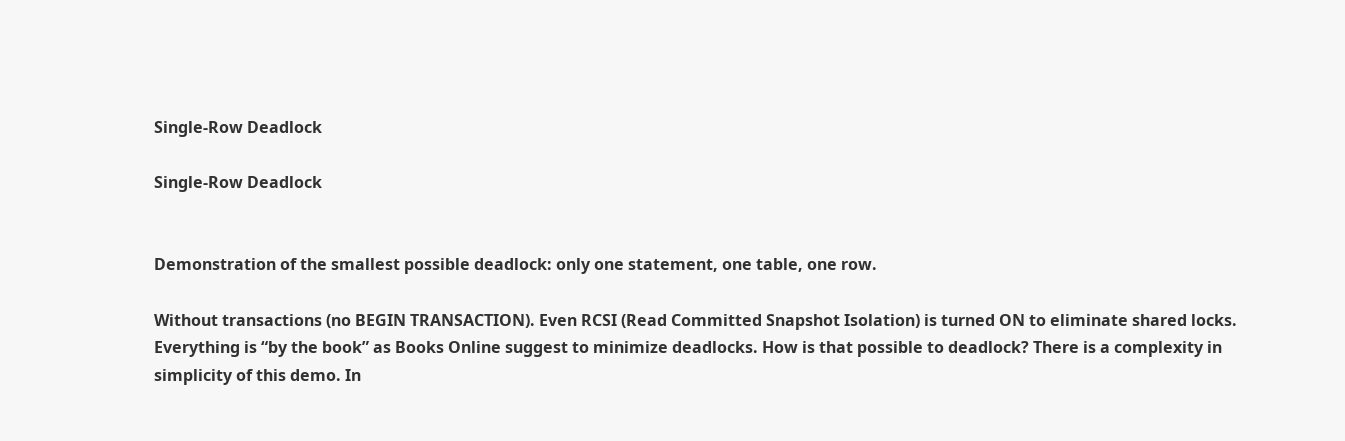Single-Row Deadlock

Single-Row Deadlock


Demonstration of the smallest possible deadlock: only one statement, one table, one row.

Without transactions (no BEGIN TRANSACTION). Even RCSI (Read Committed Snapshot Isolation) is turned ON to eliminate shared locks. Everything is “by the book” as Books Online suggest to minimize deadlocks. How is that possible to deadlock? There is a complexity in simplicity of this demo. In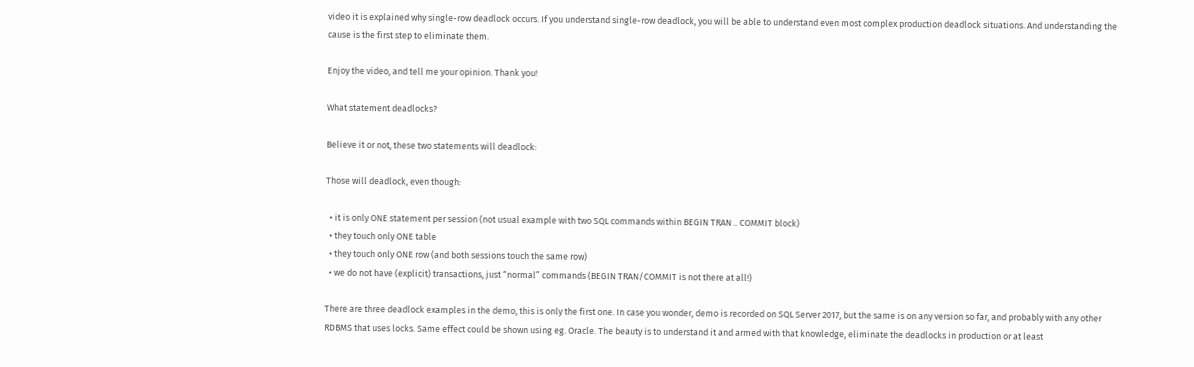video it is explained why single-row deadlock occurs. If you understand single-row deadlock, you will be able to understand even most complex production deadlock situations. And understanding the cause is the first step to eliminate them.

Enjoy the video, and tell me your opinion. Thank you!

What statement deadlocks?

Believe it or not, these two statements will deadlock:

Those will deadlock, even though:

  • it is only ONE statement per session (not usual example with two SQL commands within BEGIN TRAN .. COMMIT block)
  • they touch only ONE table
  • they touch only ONE row (and both sessions touch the same row)
  • we do not have (explicit) transactions, just “normal” commands (BEGIN TRAN/COMMIT is not there at all!)

There are three deadlock examples in the demo, this is only the first one. In case you wonder, demo is recorded on SQL Server 2017, but the same is on any version so far, and probably with any other RDBMS that uses locks. Same effect could be shown using eg. Oracle. The beauty is to understand it and armed with that knowledge, eliminate the deadlocks in production or at least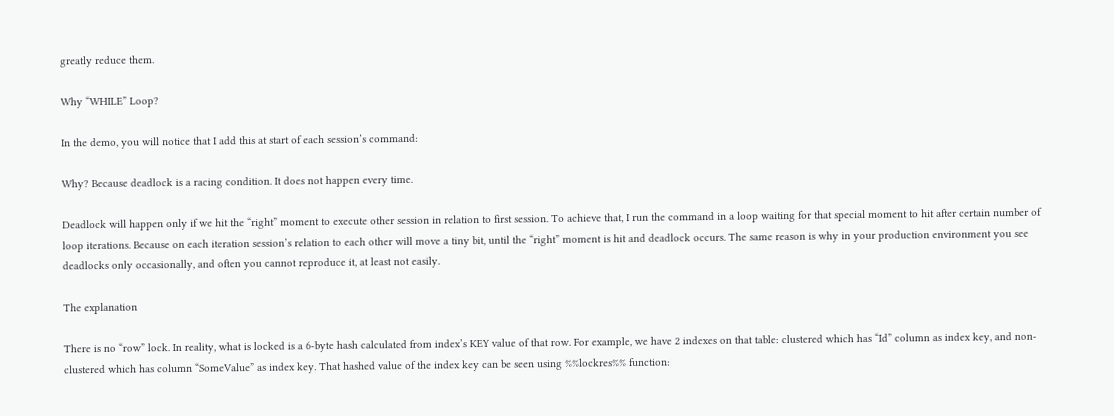greatly reduce them.

Why “WHILE” Loop?

In the demo, you will notice that I add this at start of each session’s command:

Why? Because deadlock is a racing condition. It does not happen every time.

Deadlock will happen only if we hit the “right” moment to execute other session in relation to first session. To achieve that, I run the command in a loop waiting for that special moment to hit after certain number of loop iterations. Because on each iteration session’s relation to each other will move a tiny bit, until the “right” moment is hit and deadlock occurs. The same reason is why in your production environment you see deadlocks only occasionally, and often you cannot reproduce it, at least not easily.

The explanation

There is no “row” lock. In reality, what is locked is a 6-byte hash calculated from index’s KEY value of that row. For example, we have 2 indexes on that table: clustered which has “Id” column as index key, and non-clustered which has column “SomeValue” as index key. That hashed value of the index key can be seen using %%lockres%% function: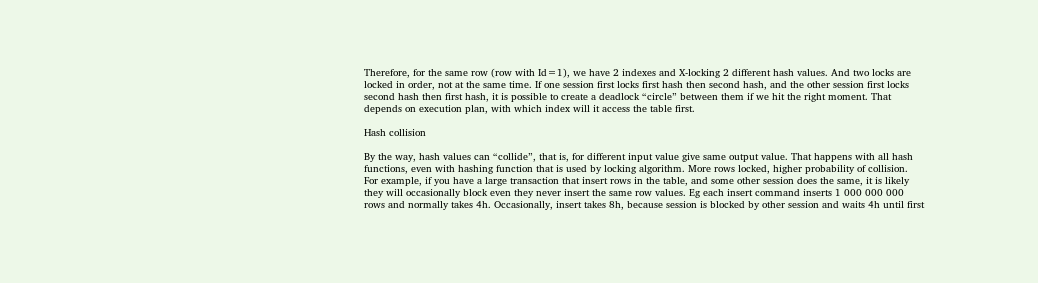Therefore, for the same row (row with Id=1), we have 2 indexes and X-locking 2 different hash values. And two locks are locked in order, not at the same time. If one session first locks first hash then second hash, and the other session first locks second hash then first hash, it is possible to create a deadlock “circle” between them if we hit the right moment. That depends on execution plan, with which index will it access the table first.

Hash collision

By the way, hash values can “collide”, that is, for different input value give same output value. That happens with all hash functions, even with hashing function that is used by locking algorithm. More rows locked, higher probability of collision. For example, if you have a large transaction that insert rows in the table, and some other session does the same, it is likely they will occasionally block even they never insert the same row values. Eg each insert command inserts 1 000 000 000 rows and normally takes 4h. Occasionally, insert takes 8h, because session is blocked by other session and waits 4h until first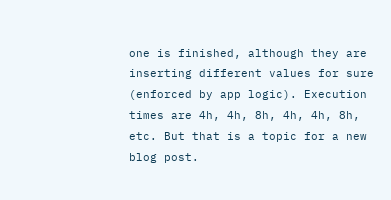one is finished, although they are inserting different values for sure (enforced by app logic). Execution times are 4h, 4h, 8h, 4h, 4h, 8h, etc. But that is a topic for a new blog post.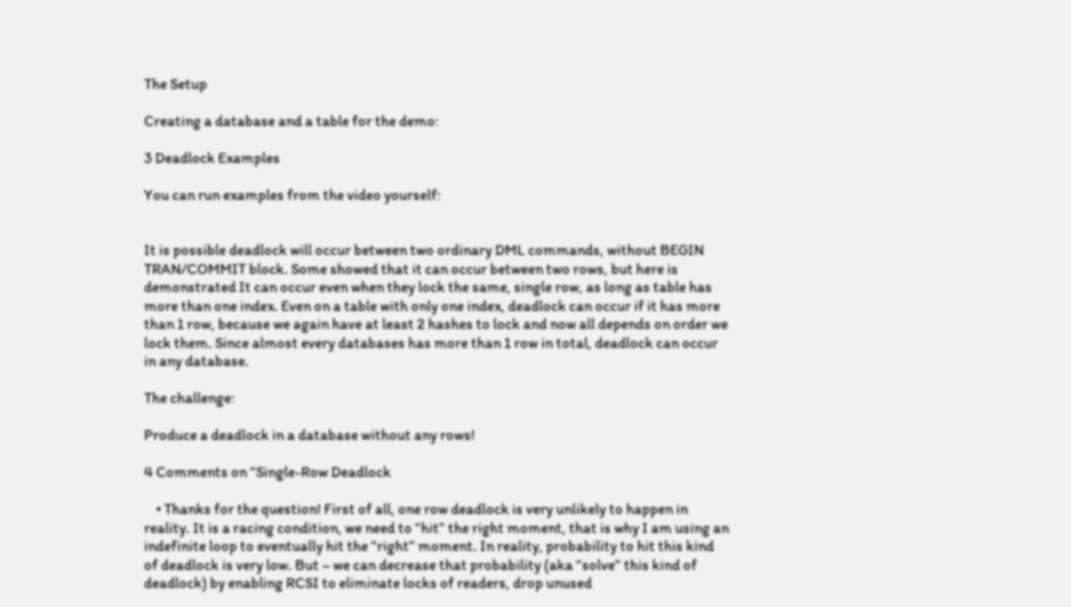The Setup

Creating a database and a table for the demo:

3 Deadlock Examples

You can run examples from the video yourself:


It is possible deadlock will occur between two ordinary DML commands, without BEGIN TRAN/COMMIT block. Some showed that it can occur between two rows, but here is demonstrated It can occur even when they lock the same, single row, as long as table has more than one index. Even on a table with only one index, deadlock can occur if it has more than 1 row, because we again have at least 2 hashes to lock and now all depends on order we lock them. Since almost every databases has more than 1 row in total, deadlock can occur in any database.

The challenge:

Produce a deadlock in a database without any rows!

4 Comments on “Single-Row Deadlock

    • Thanks for the question! First of all, one row deadlock is very unlikely to happen in reality. It is a racing condition, we need to “hit” the right moment, that is why I am using an indefinite loop to eventually hit the “right” moment. In reality, probability to hit this kind of deadlock is very low. But – we can decrease that probability (aka “solve” this kind of deadlock) by enabling RCSI to eliminate locks of readers, drop unused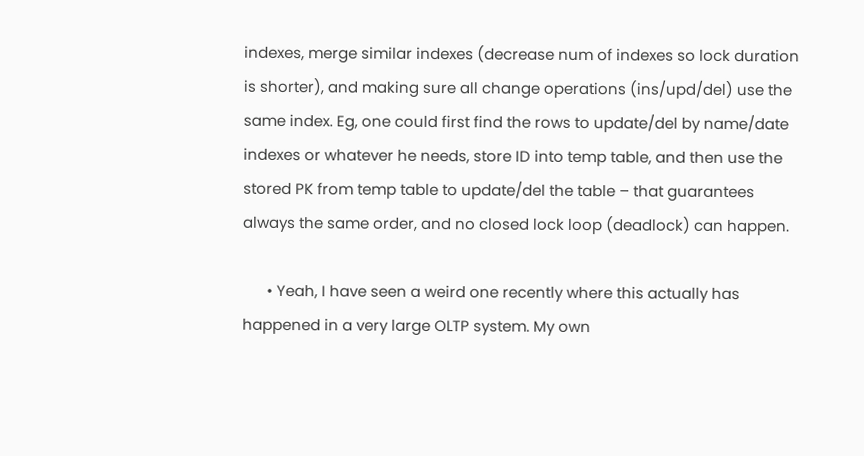indexes, merge similar indexes (decrease num of indexes so lock duration is shorter), and making sure all change operations (ins/upd/del) use the same index. Eg, one could first find the rows to update/del by name/date indexes or whatever he needs, store ID into temp table, and then use the stored PK from temp table to update/del the table – that guarantees always the same order, and no closed lock loop (deadlock) can happen.

      • Yeah, I have seen a weird one recently where this actually has happened in a very large OLTP system. My own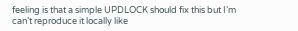feeling is that a simple UPDLOCK should fix this but I’m can’t reproduce it locally like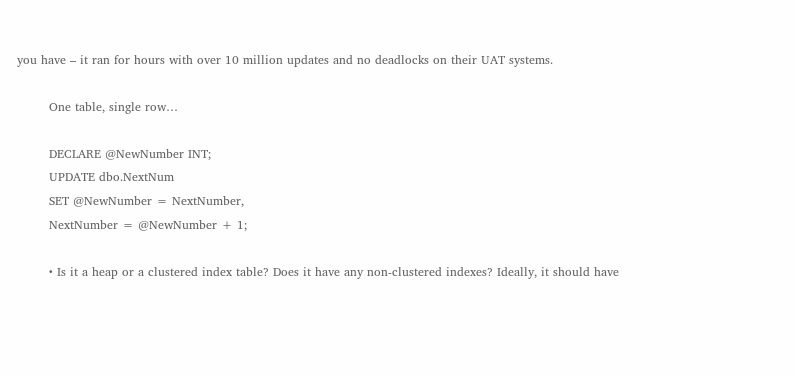you have – it ran for hours with over 10 million updates and no deadlocks on their UAT systems.

        One table, single row…

        DECLARE @NewNumber INT;
        UPDATE dbo.NextNum
        SET @NewNumber = NextNumber,
        NextNumber = @NewNumber + 1;

        • Is it a heap or a clustered index table? Does it have any non-clustered indexes? Ideally, it should have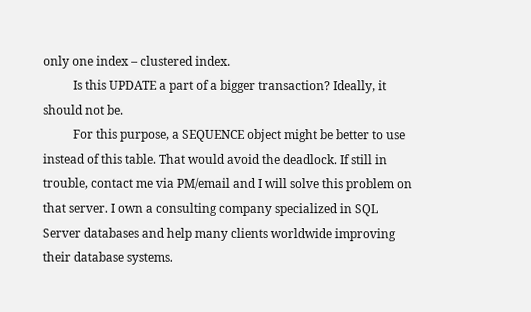only one index – clustered index.
          Is this UPDATE a part of a bigger transaction? Ideally, it should not be.
          For this purpose, a SEQUENCE object might be better to use instead of this table. That would avoid the deadlock. If still in trouble, contact me via PM/email and I will solve this problem on that server. I own a consulting company specialized in SQL Server databases and help many clients worldwide improving their database systems.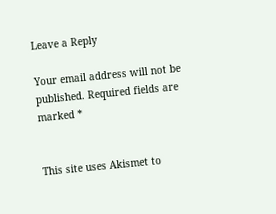Leave a Reply

Your email address will not be published. Required fields are marked *


This site uses Akismet to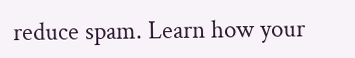reduce spam. Learn how your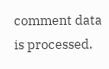comment data is processed.